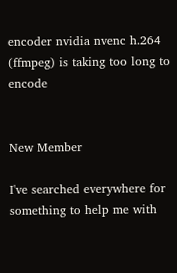encoder nvidia nvenc h.264 (ffmpeg) is taking too long to encode


New Member

I've searched everywhere for something to help me with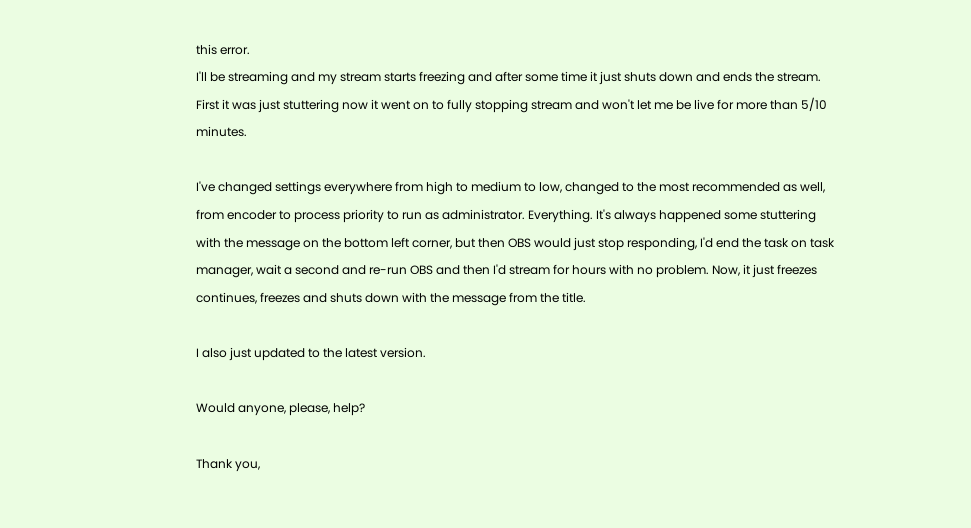this error.
I'll be streaming and my stream starts freezing and after some time it just shuts down and ends the stream. First it was just stuttering now it went on to fully stopping stream and won't let me be live for more than 5/10 minutes.

I've changed settings everywhere from high to medium to low, changed to the most recommended as well, from encoder to process priority to run as administrator. Everything. It's always happened some stuttering with the message on the bottom left corner, but then OBS would just stop responding, I'd end the task on task manager, wait a second and re-run OBS and then I'd stream for hours with no problem. Now, it just freezes continues, freezes and shuts down with the message from the title.

I also just updated to the latest version.

Would anyone, please, help?

Thank you,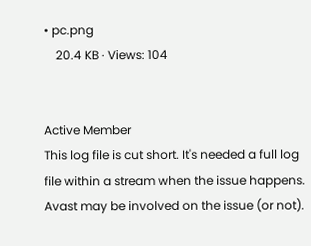• pc.png
    20.4 KB · Views: 104


Active Member
This log file is cut short. It's needed a full log file within a stream when the issue happens.
Avast may be involved on the issue (or not).